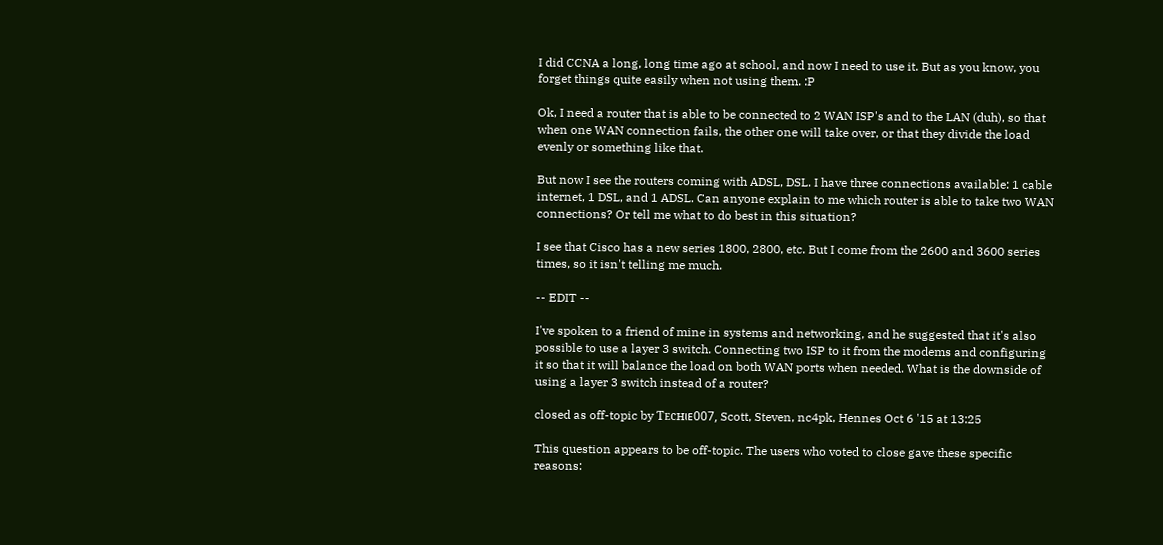I did CCNA a long, long time ago at school, and now I need to use it. But as you know, you forget things quite easily when not using them. :P

Ok, I need a router that is able to be connected to 2 WAN ISP's and to the LAN (duh), so that when one WAN connection fails, the other one will take over, or that they divide the load evenly or something like that.

But now I see the routers coming with ADSL, DSL. I have three connections available: 1 cable internet, 1 DSL, and 1 ADSL. Can anyone explain to me which router is able to take two WAN connections? Or tell me what to do best in this situation?

I see that Cisco has a new series 1800, 2800, etc. But I come from the 2600 and 3600 series times, so it isn't telling me much.

-- EDIT --

I've spoken to a friend of mine in systems and networking, and he suggested that it's also possible to use a layer 3 switch. Connecting two ISP to it from the modems and configuring it so that it will balance the load on both WAN ports when needed. What is the downside of using a layer 3 switch instead of a router?

closed as off-topic by Ƭᴇcʜιᴇ007, Scott, Steven, nc4pk, Hennes Oct 6 '15 at 13:25

This question appears to be off-topic. The users who voted to close gave these specific reasons: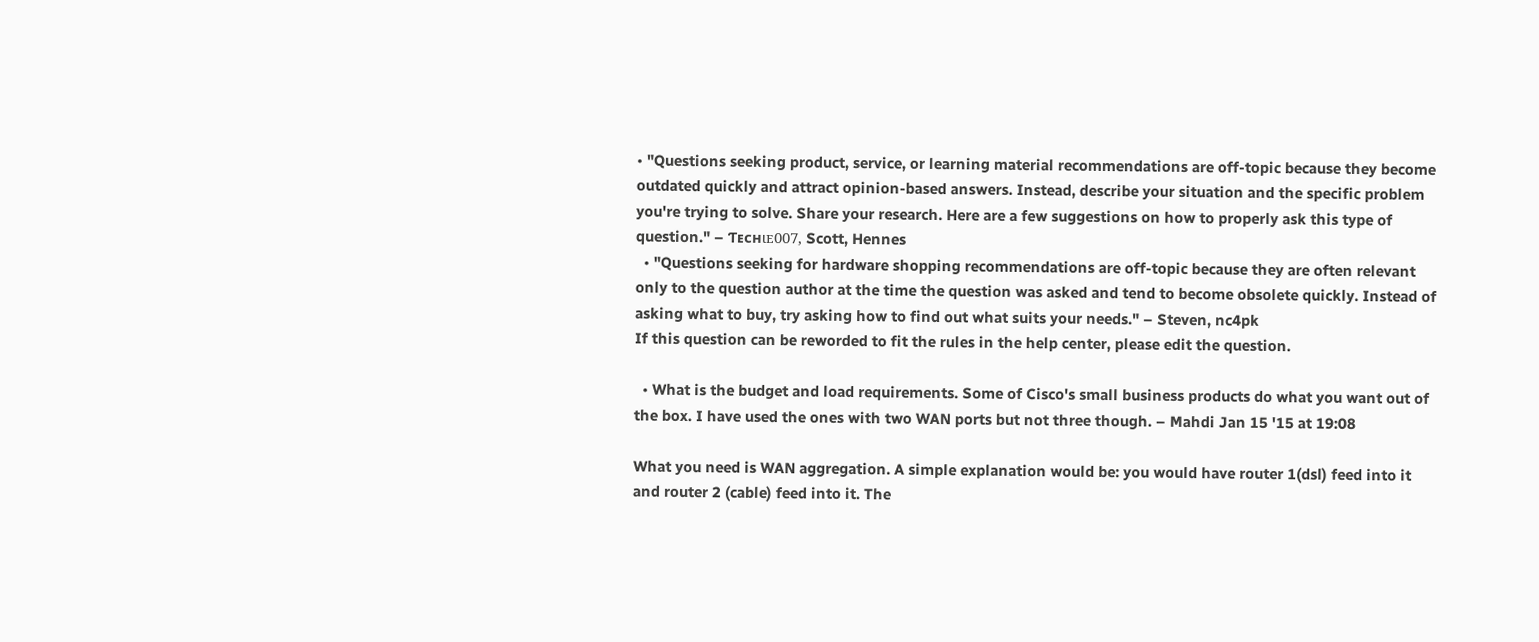• "Questions seeking product, service, or learning material recommendations are off-topic because they become outdated quickly and attract opinion-based answers. Instead, describe your situation and the specific problem you're trying to solve. Share your research. Here are a few suggestions on how to properly ask this type of question." – Ƭᴇcʜιᴇ007, Scott, Hennes
  • "Questions seeking for hardware shopping recommendations are off-topic because they are often relevant only to the question author at the time the question was asked and tend to become obsolete quickly. Instead of asking what to buy, try asking how to find out what suits your needs." – Steven, nc4pk
If this question can be reworded to fit the rules in the help center, please edit the question.

  • What is the budget and load requirements. Some of Cisco's small business products do what you want out of the box. I have used the ones with two WAN ports but not three though. – Mahdi Jan 15 '15 at 19:08

What you need is WAN aggregation. A simple explanation would be: you would have router 1(dsl) feed into it and router 2 (cable) feed into it. The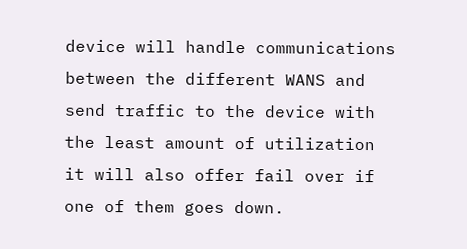device will handle communications between the different WANS and send traffic to the device with the least amount of utilization it will also offer fail over if one of them goes down.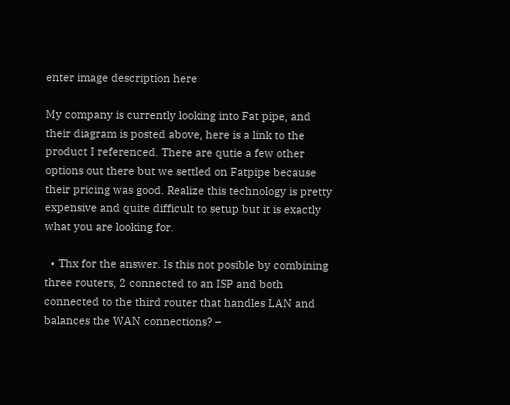enter image description here

My company is currently looking into Fat pipe, and their diagram is posted above, here is a link to the product I referenced. There are qutie a few other options out there but we settled on Fatpipe because their pricing was good. Realize this technology is pretty expensive and quite difficult to setup but it is exactly what you are looking for.

  • Thx for the answer. Is this not posible by combining three routers, 2 connected to an ISP and both connected to the third router that handles LAN and balances the WAN connections? –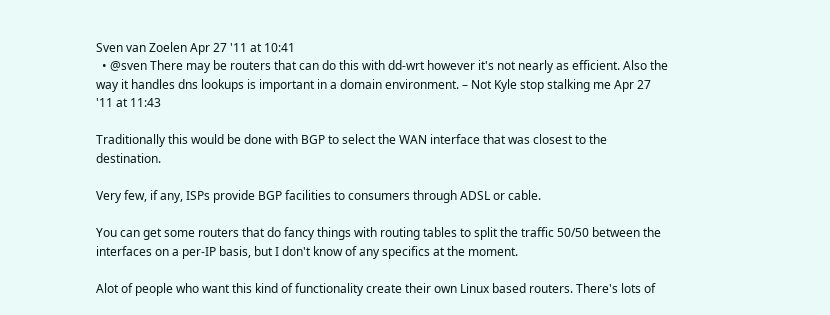Sven van Zoelen Apr 27 '11 at 10:41
  • @sven There may be routers that can do this with dd-wrt however it's not nearly as efficient. Also the way it handles dns lookups is important in a domain environment. – Not Kyle stop stalking me Apr 27 '11 at 11:43

Traditionally this would be done with BGP to select the WAN interface that was closest to the destination.

Very few, if any, ISPs provide BGP facilities to consumers through ADSL or cable.

You can get some routers that do fancy things with routing tables to split the traffic 50/50 between the interfaces on a per-IP basis, but I don't know of any specifics at the moment.

Alot of people who want this kind of functionality create their own Linux based routers. There's lots of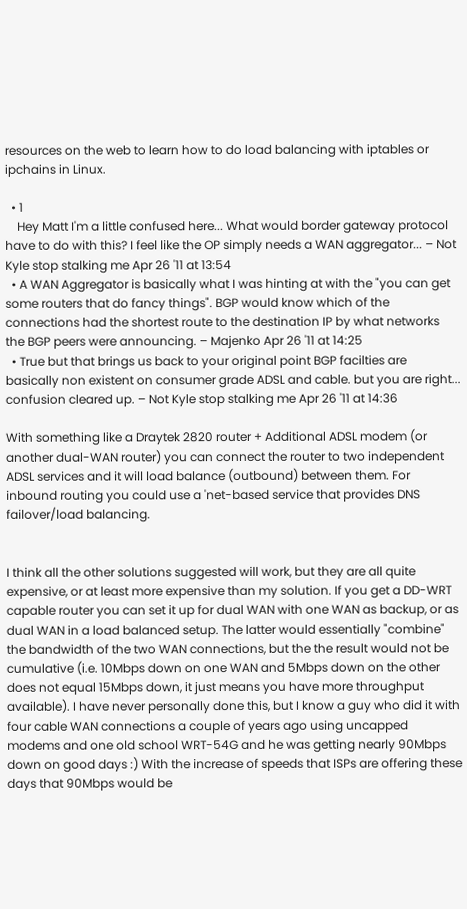resources on the web to learn how to do load balancing with iptables or ipchains in Linux.

  • 1
    Hey Matt I'm a little confused here... What would border gateway protocol have to do with this? I feel like the OP simply needs a WAN aggregator... – Not Kyle stop stalking me Apr 26 '11 at 13:54
  • A WAN Aggregator is basically what I was hinting at with the "you can get some routers that do fancy things". BGP would know which of the connections had the shortest route to the destination IP by what networks the BGP peers were announcing. – Majenko Apr 26 '11 at 14:25
  • True but that brings us back to your original point BGP facilties are basically non existent on consumer grade ADSL and cable. but you are right... confusion cleared up. – Not Kyle stop stalking me Apr 26 '11 at 14:36

With something like a Draytek 2820 router + Additional ADSL modem (or another dual-WAN router) you can connect the router to two independent ADSL services and it will load balance (outbound) between them. For inbound routing you could use a 'net-based service that provides DNS failover/load balancing.


I think all the other solutions suggested will work, but they are all quite expensive, or at least more expensive than my solution. If you get a DD-WRT capable router you can set it up for dual WAN with one WAN as backup, or as dual WAN in a load balanced setup. The latter would essentially "combine" the bandwidth of the two WAN connections, but the the result would not be cumulative (i.e. 10Mbps down on one WAN and 5Mbps down on the other does not equal 15Mbps down, it just means you have more throughput available). I have never personally done this, but I know a guy who did it with four cable WAN connections a couple of years ago using uncapped modems and one old school WRT-54G and he was getting nearly 90Mbps down on good days :) With the increase of speeds that ISPs are offering these days that 90Mbps would be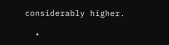considerably higher.

  •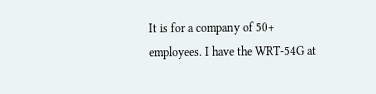It is for a company of 50+ employees. I have the WRT-54G at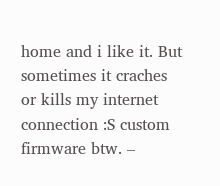home and i like it. But sometimes it craches or kills my internet connection :S custom firmware btw. –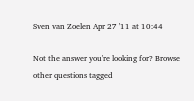Sven van Zoelen Apr 27 '11 at 10:44

Not the answer you're looking for? Browse other questions tagged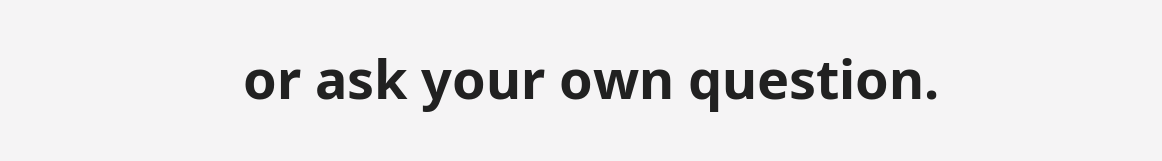or ask your own question.